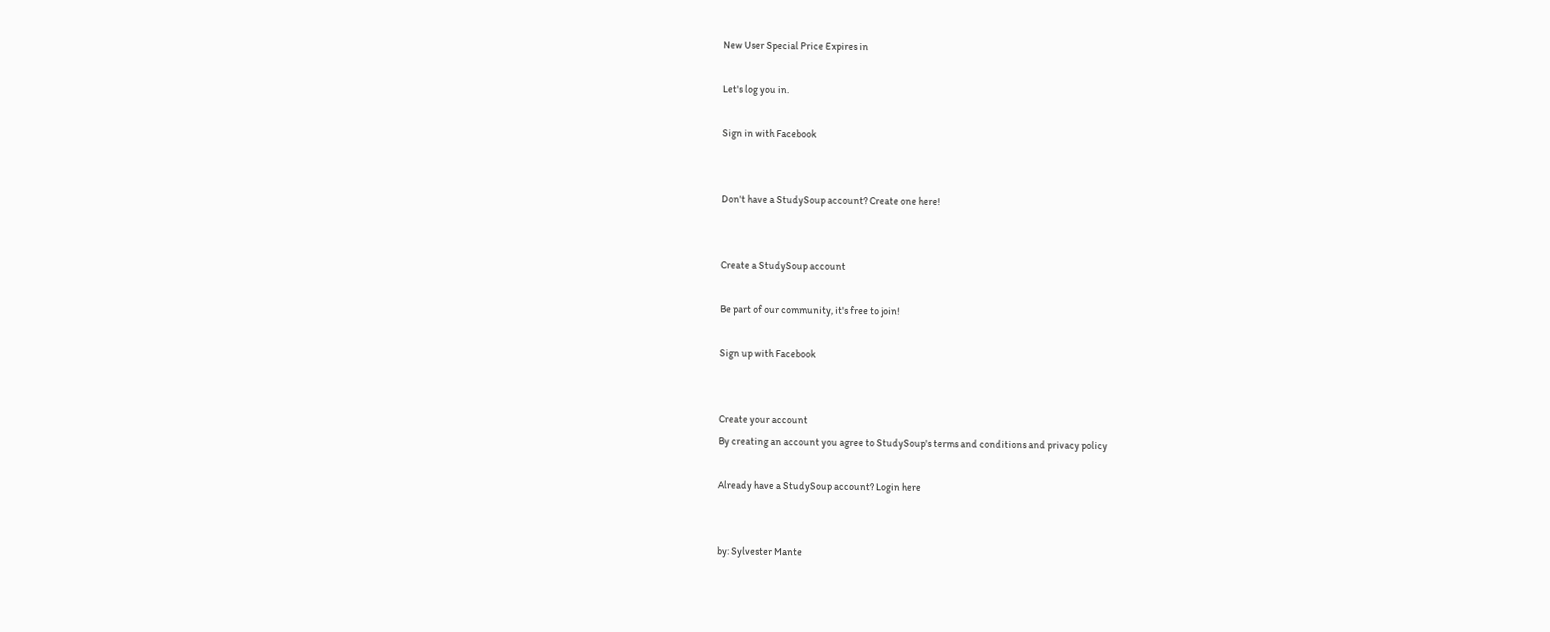New User Special Price Expires in

Let's log you in.

Sign in with Facebook


Don't have a StudySoup account? Create one here!


Create a StudySoup account

Be part of our community, it's free to join!

Sign up with Facebook


Create your account
By creating an account you agree to StudySoup's terms and conditions and privacy policy

Already have a StudySoup account? Login here


by: Sylvester Mante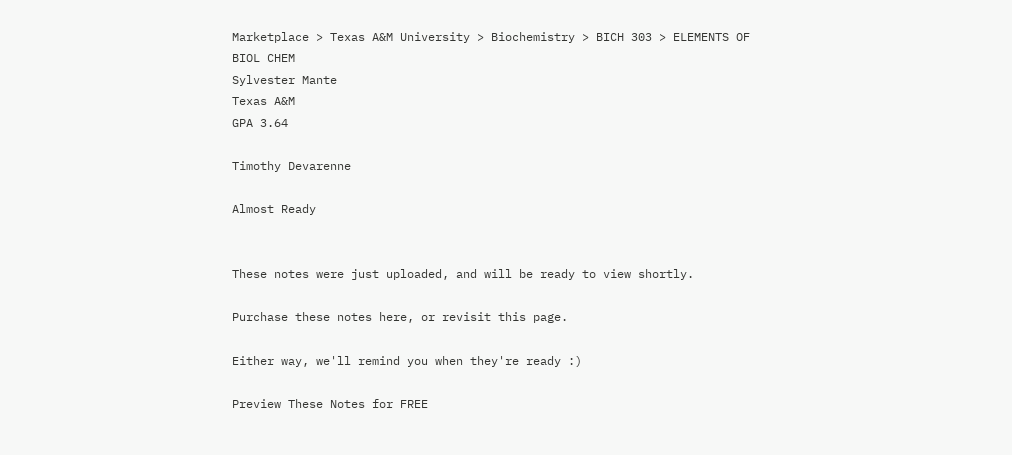Marketplace > Texas A&M University > Biochemistry > BICH 303 > ELEMENTS OF BIOL CHEM
Sylvester Mante
Texas A&M
GPA 3.64

Timothy Devarenne

Almost Ready


These notes were just uploaded, and will be ready to view shortly.

Purchase these notes here, or revisit this page.

Either way, we'll remind you when they're ready :)

Preview These Notes for FREE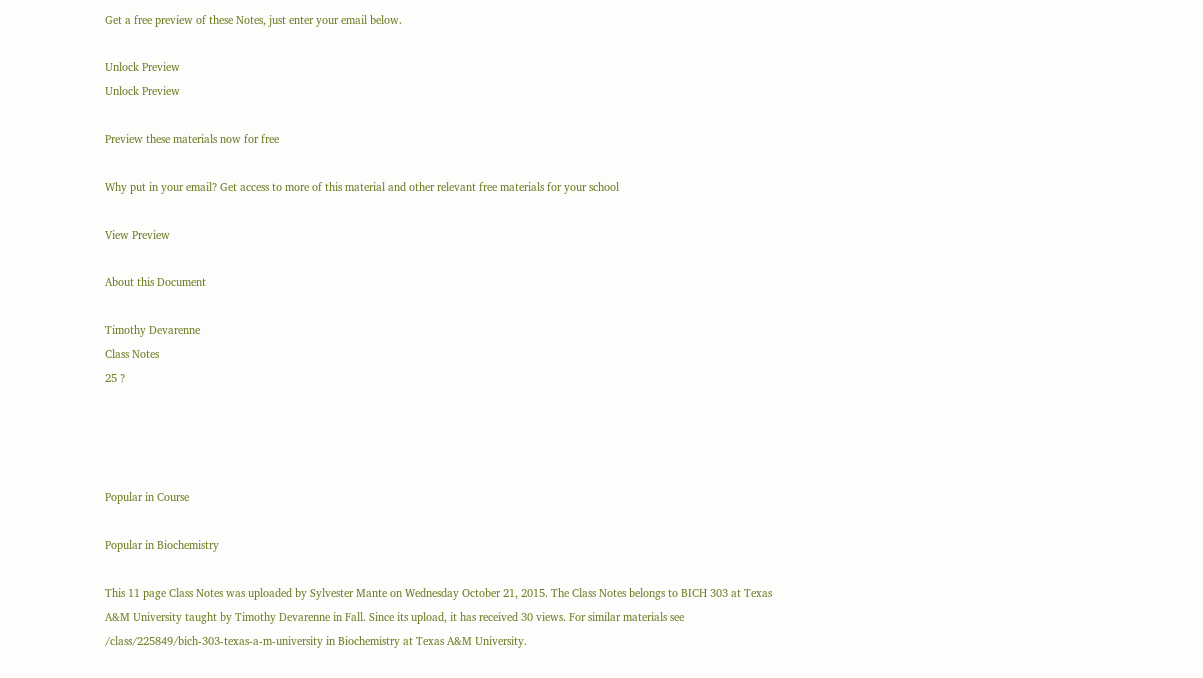Get a free preview of these Notes, just enter your email below.

Unlock Preview
Unlock Preview

Preview these materials now for free

Why put in your email? Get access to more of this material and other relevant free materials for your school

View Preview

About this Document

Timothy Devarenne
Class Notes
25 ?




Popular in Course

Popular in Biochemistry

This 11 page Class Notes was uploaded by Sylvester Mante on Wednesday October 21, 2015. The Class Notes belongs to BICH 303 at Texas A&M University taught by Timothy Devarenne in Fall. Since its upload, it has received 30 views. For similar materials see /class/225849/bich-303-texas-a-m-university in Biochemistry at Texas A&M University.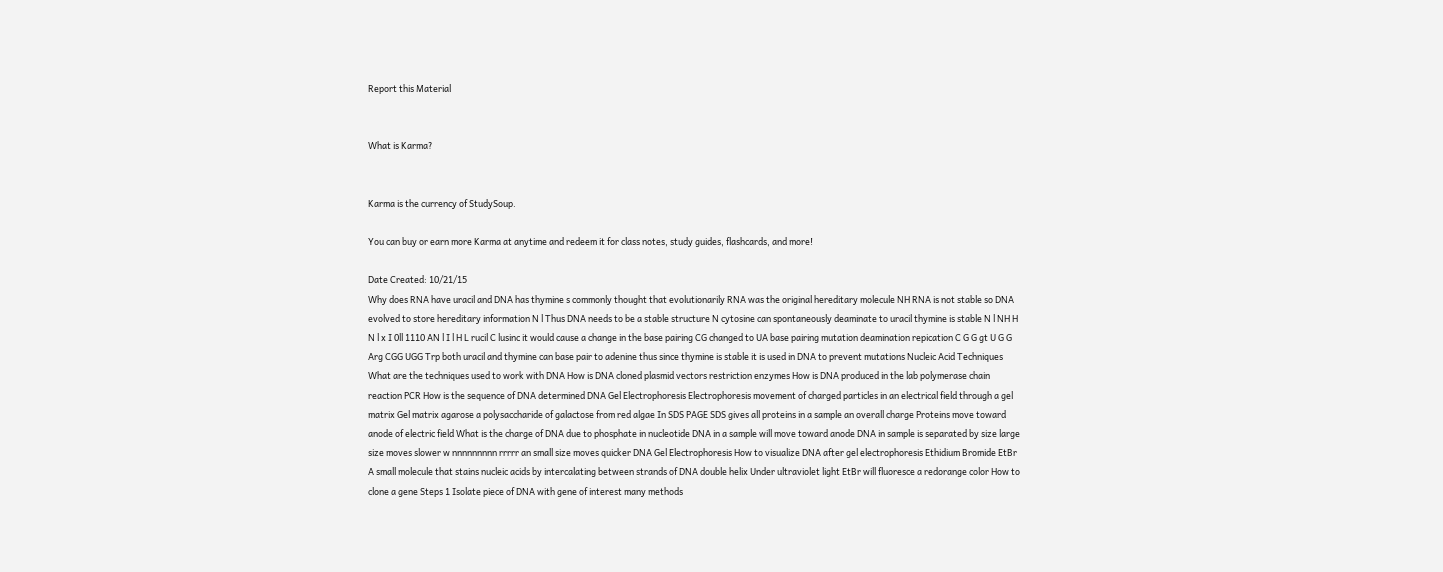Report this Material


What is Karma?


Karma is the currency of StudySoup.

You can buy or earn more Karma at anytime and redeem it for class notes, study guides, flashcards, and more!

Date Created: 10/21/15
Why does RNA have uracil and DNA has thymine s commonly thought that evolutionarily RNA was the original hereditary molecule NH RNA is not stable so DNA evolved to store hereditary information N l Thus DNA needs to be a stable structure N cytosine can spontaneously deaminate to uracil thymine is stable N l NH H N l x I 0ll 1110 AN l I l H L rucil C lusinc it would cause a change in the base pairing CG changed to UA base pairing mutation deamination repication C G G gt U G G Arg CGG UGG Trp both uracil and thymine can base pair to adenine thus since thymine is stable it is used in DNA to prevent mutations Nucleic Acid Techniques What are the techniques used to work with DNA How is DNA cloned plasmid vectors restriction enzymes How is DNA produced in the lab polymerase chain reaction PCR How is the sequence of DNA determined DNA Gel Electrophoresis Electrophoresis movement of charged particles in an electrical field through a gel matrix Gel matrix agarose a polysaccharide of galactose from red algae In SDS PAGE SDS gives all proteins in a sample an overall charge Proteins move toward anode of electric field What is the charge of DNA due to phosphate in nucleotide DNA in a sample will move toward anode DNA in sample is separated by size large size moves slower w nnnnnnnnn rrrrr an small size moves quicker DNA Gel Electrophoresis How to visualize DNA after gel electrophoresis Ethidium Bromide EtBr A small molecule that stains nucleic acids by intercalating between strands of DNA double helix Under ultraviolet light EtBr will fluoresce a redorange color How to clone a gene Steps 1 Isolate piece of DNA with gene of interest many methods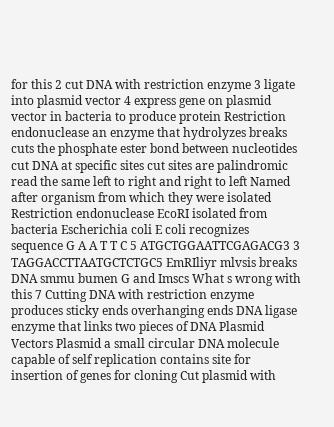for this 2 cut DNA with restriction enzyme 3 ligate into plasmid vector 4 express gene on plasmid vector in bacteria to produce protein Restriction endonuclease an enzyme that hydrolyzes breaks cuts the phosphate ester bond between nucleotides cut DNA at specific sites cut sites are palindromic read the same left to right and right to left Named after organism from which they were isolated Restriction endonuclease EcoRI isolated from bacteria Escherichia coli E coli recognizes sequence G A A T T C 5 ATGCTGGAATTCGAGACG3 3 TAGGACCTTAATGCTCTGC5 EmRIliyr mlvsis breaks DNA smmu bumen G and Imscs What s wrong with this 7 Cutting DNA with restriction enzyme produces sticky ends overhanging ends DNA ligase enzyme that links two pieces of DNA Plasmid Vectors Plasmid a small circular DNA molecule capable of self replication contains site for insertion of genes for cloning Cut plasmid with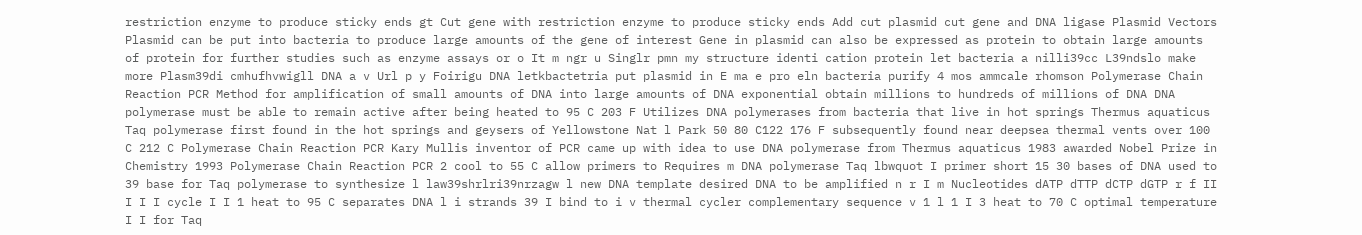restriction enzyme to produce sticky ends gt Cut gene with restriction enzyme to produce sticky ends Add cut plasmid cut gene and DNA ligase Plasmid Vectors Plasmid can be put into bacteria to produce large amounts of the gene of interest Gene in plasmid can also be expressed as protein to obtain large amounts of protein for further studies such as enzyme assays or o It m ngr u Singlr pmn my structure identi cation protein let bacteria a nilli39cc L39ndslo make more Plasm39di cmhufhvwigll DNA a v Url p y Foirigu DNA letkbactetria put plasmid in E ma e pro eln bacteria purify 4 mos ammcale rhomson Polymerase Chain Reaction PCR Method for amplification of small amounts of DNA into large amounts of DNA exponential obtain millions to hundreds of millions of DNA DNA polymerase must be able to remain active after being heated to 95 C 203 F Utilizes DNA polymerases from bacteria that live in hot springs Thermus aquaticus Taq polymerase first found in the hot springs and geysers of Yellowstone Nat l Park 50 80 C122 176 F subsequently found near deepsea thermal vents over 100 C 212 C Polymerase Chain Reaction PCR Kary Mullis inventor of PCR came up with idea to use DNA polymerase from Thermus aquaticus 1983 awarded Nobel Prize in Chemistry 1993 Polymerase Chain Reaction PCR 2 cool to 55 C allow primers to Requires m DNA polymerase Taq lbwquot I primer short 15 30 bases of DNA used to 39 base for Taq polymerase to synthesize l law39shrlri39nrzagw l new DNA template desired DNA to be amplified n r I m Nucleotides dATP dTTP dCTP dGTP r f II I I I cycle I I 1 heat to 95 C separates DNA l i strands 39 I bind to i v thermal cycler complementary sequence v 1 l 1 I 3 heat to 70 C optimal temperature I I for Taq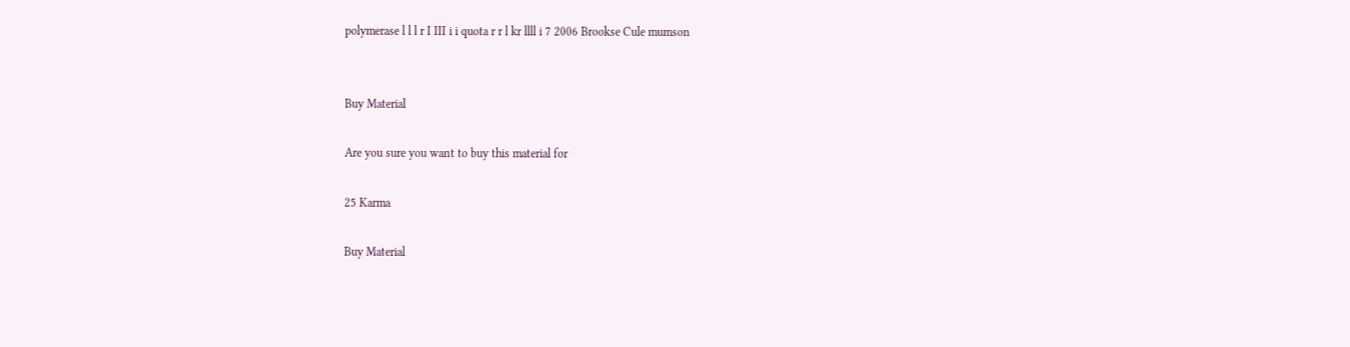polymerase l l l r I III i i quota r r l kr llll i 7 2006 Brookse Cule mumson


Buy Material

Are you sure you want to buy this material for

25 Karma

Buy Material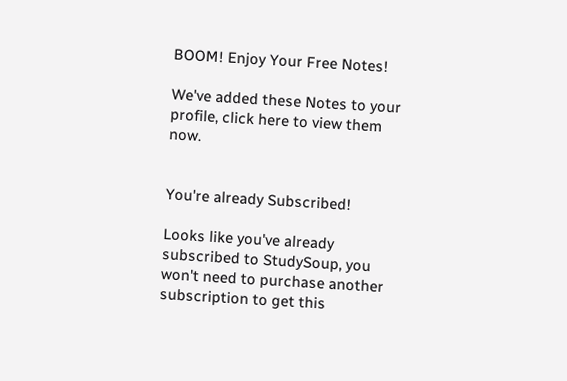BOOM! Enjoy Your Free Notes!

We've added these Notes to your profile, click here to view them now.


You're already Subscribed!

Looks like you've already subscribed to StudySoup, you won't need to purchase another subscription to get this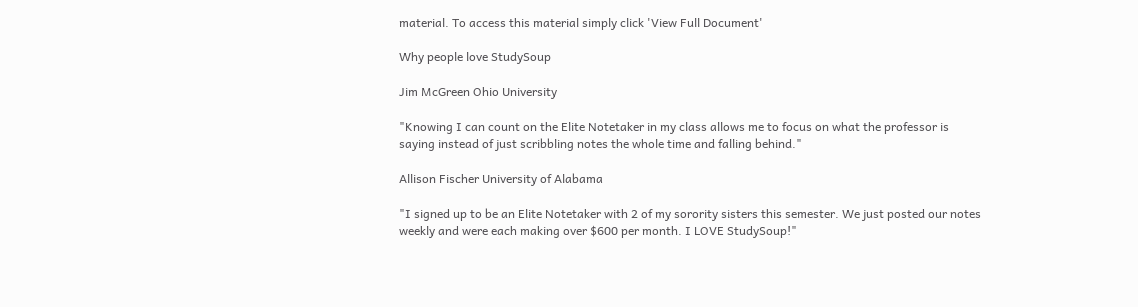material. To access this material simply click 'View Full Document'

Why people love StudySoup

Jim McGreen Ohio University

"Knowing I can count on the Elite Notetaker in my class allows me to focus on what the professor is saying instead of just scribbling notes the whole time and falling behind."

Allison Fischer University of Alabama

"I signed up to be an Elite Notetaker with 2 of my sorority sisters this semester. We just posted our notes weekly and were each making over $600 per month. I LOVE StudySoup!"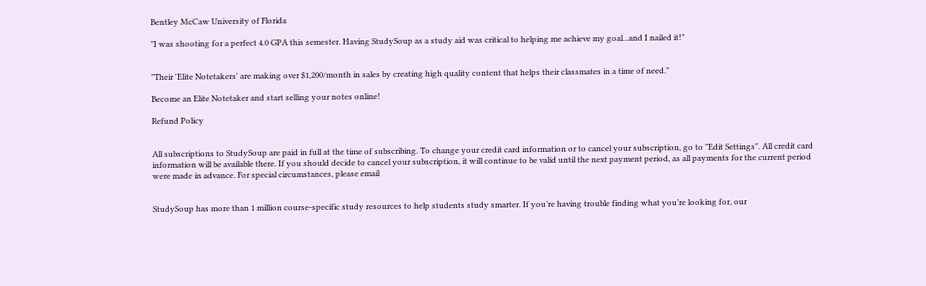Bentley McCaw University of Florida

"I was shooting for a perfect 4.0 GPA this semester. Having StudySoup as a study aid was critical to helping me achieve my goal...and I nailed it!"


"Their 'Elite Notetakers' are making over $1,200/month in sales by creating high quality content that helps their classmates in a time of need."

Become an Elite Notetaker and start selling your notes online!

Refund Policy


All subscriptions to StudySoup are paid in full at the time of subscribing. To change your credit card information or to cancel your subscription, go to "Edit Settings". All credit card information will be available there. If you should decide to cancel your subscription, it will continue to be valid until the next payment period, as all payments for the current period were made in advance. For special circumstances, please email


StudySoup has more than 1 million course-specific study resources to help students study smarter. If you’re having trouble finding what you’re looking for, our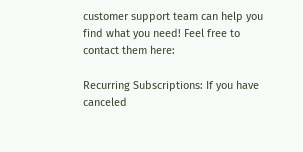customer support team can help you find what you need! Feel free to contact them here:

Recurring Subscriptions: If you have canceled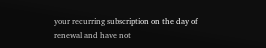your recurring subscription on the day of renewal and have not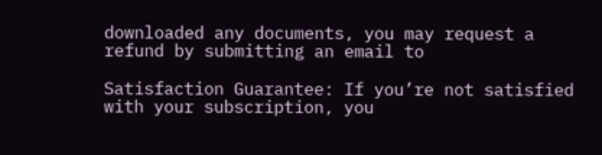downloaded any documents, you may request a refund by submitting an email to

Satisfaction Guarantee: If you’re not satisfied with your subscription, you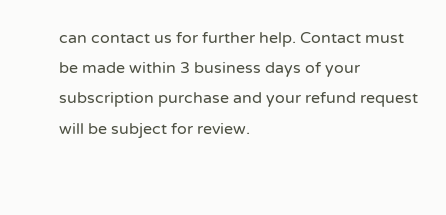can contact us for further help. Contact must be made within 3 business days of your subscription purchase and your refund request will be subject for review.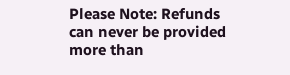Please Note: Refunds can never be provided more than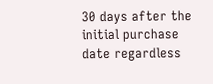30 days after the initial purchase date regardless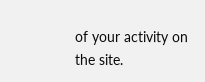of your activity on the site.